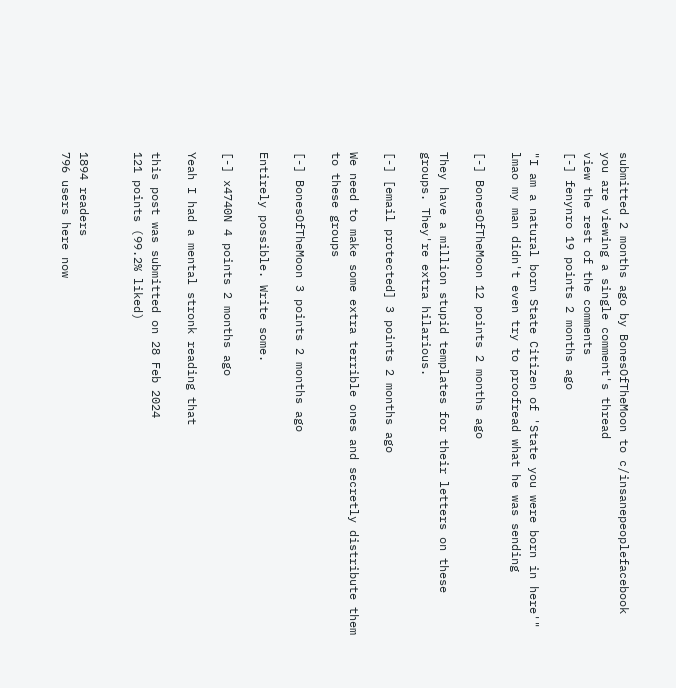submitted 2 months ago by BonesOfTheMoon to c/insanepeoplefacebook
you are viewing a single comment's thread
view the rest of the comments
[-] fenynro 19 points 2 months ago

"I am a natural born State Citizen of 'State you were born in here'" lmao my man didn't even try to proofread what he was sending

[-] BonesOfTheMoon 12 points 2 months ago

They have a million stupid templates for their letters on these groups. They're extra hilarious.

[-] [email protected] 3 points 2 months ago

We need to make some extra terrible ones and secretly distribute them to these groups

[-] BonesOfTheMoon 3 points 2 months ago

Entirely possible. Write some.

[-] x4740N 4 points 2 months ago

Yeah I had a mental stronk reading that

this post was submitted on 28 Feb 2024
121 points (99.2% liked)


1894 readers
796 users here now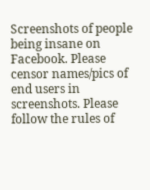Screenshots of people being insane on Facebook. Please censor names/pics of end users in screenshots. Please follow the rules of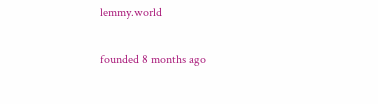lemmy.world

founded 8 months ago